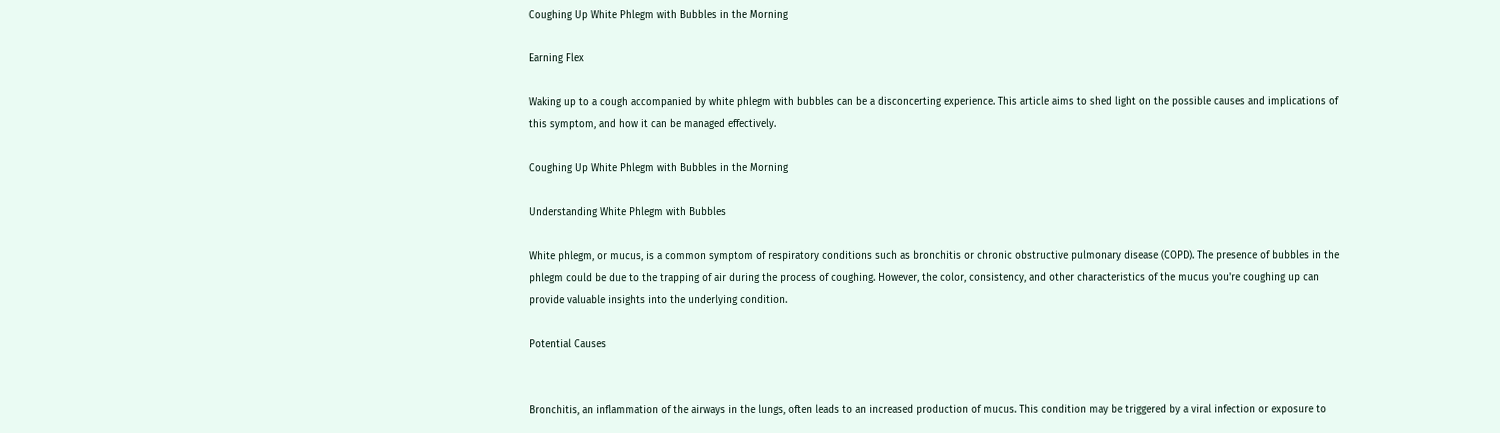Coughing Up White Phlegm with Bubbles in the Morning

Earning Flex

Waking up to a cough accompanied by white phlegm with bubbles can be a disconcerting experience. This article aims to shed light on the possible causes and implications of this symptom, and how it can be managed effectively.

Coughing Up White Phlegm with Bubbles in the Morning

Understanding White Phlegm with Bubbles

White phlegm, or mucus, is a common symptom of respiratory conditions such as bronchitis or chronic obstructive pulmonary disease (COPD). The presence of bubbles in the phlegm could be due to the trapping of air during the process of coughing. However, the color, consistency, and other characteristics of the mucus you're coughing up can provide valuable insights into the underlying condition.

Potential Causes


Bronchitis, an inflammation of the airways in the lungs, often leads to an increased production of mucus. This condition may be triggered by a viral infection or exposure to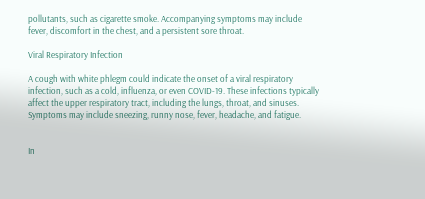pollutants, such as cigarette smoke. Accompanying symptoms may include fever, discomfort in the chest, and a persistent sore throat.

Viral Respiratory Infection

A cough with white phlegm could indicate the onset of a viral respiratory infection, such as a cold, influenza, or even COVID-19. These infections typically affect the upper respiratory tract, including the lungs, throat, and sinuses. Symptoms may include sneezing, runny nose, fever, headache, and fatigue.


In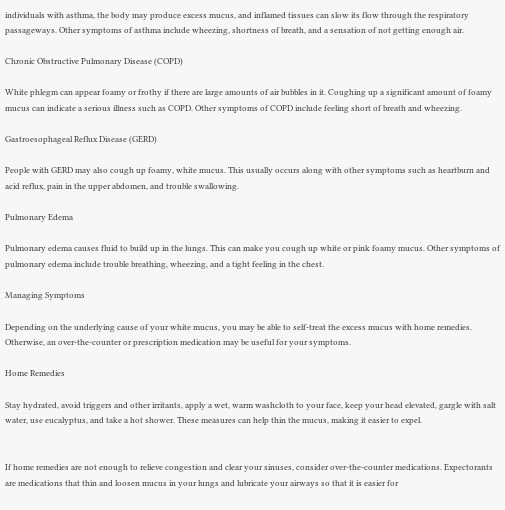individuals with asthma, the body may produce excess mucus, and inflamed tissues can slow its flow through the respiratory passageways. Other symptoms of asthma include wheezing, shortness of breath, and a sensation of not getting enough air.

Chronic Obstructive Pulmonary Disease (COPD)

White phlegm can appear foamy or frothy if there are large amounts of air bubbles in it. Coughing up a significant amount of foamy mucus can indicate a serious illness such as COPD. Other symptoms of COPD include feeling short of breath and wheezing.

Gastroesophageal Reflux Disease (GERD)

People with GERD may also cough up foamy, white mucus. This usually occurs along with other symptoms such as heartburn and acid reflux, pain in the upper abdomen, and trouble swallowing.

Pulmonary Edema

Pulmonary edema causes fluid to build up in the lungs. This can make you cough up white or pink foamy mucus. Other symptoms of pulmonary edema include trouble breathing, wheezing, and a tight feeling in the chest.

Managing Symptoms

Depending on the underlying cause of your white mucus, you may be able to self-treat the excess mucus with home remedies. Otherwise, an over-the-counter or prescription medication may be useful for your symptoms.

Home Remedies

Stay hydrated, avoid triggers and other irritants, apply a wet, warm washcloth to your face, keep your head elevated, gargle with salt water, use eucalyptus, and take a hot shower. These measures can help thin the mucus, making it easier to expel.


If home remedies are not enough to relieve congestion and clear your sinuses, consider over-the-counter medications. Expectorants are medications that thin and loosen mucus in your lungs and lubricate your airways so that it is easier for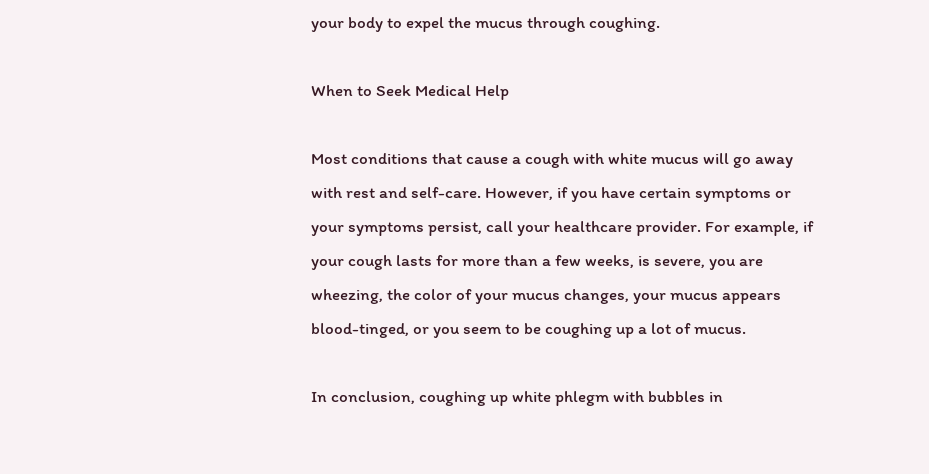your body to expel the mucus through coughing.

When to Seek Medical Help

Most conditions that cause a cough with white mucus will go away with rest and self-care. However, if you have certain symptoms or your symptoms persist, call your healthcare provider. For example, if your cough lasts for more than a few weeks, is severe, you are wheezing, the color of your mucus changes, your mucus appears blood-tinged, or you seem to be coughing up a lot of mucus.

In conclusion, coughing up white phlegm with bubbles in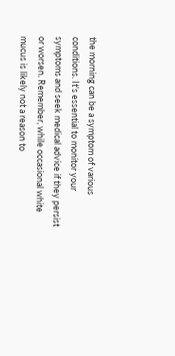the morning can be a symptom of various conditions. It's essential to monitor your symptoms and seek medical advice if they persist or worsen. Remember, while occasional white mucus is likely not a reason to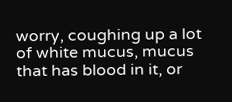worry, coughing up a lot of white mucus, mucus that has blood in it, or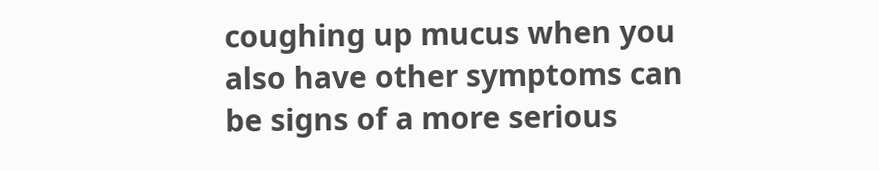coughing up mucus when you also have other symptoms can be signs of a more serious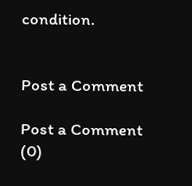condition.


Post a Comment

Post a Comment (0)